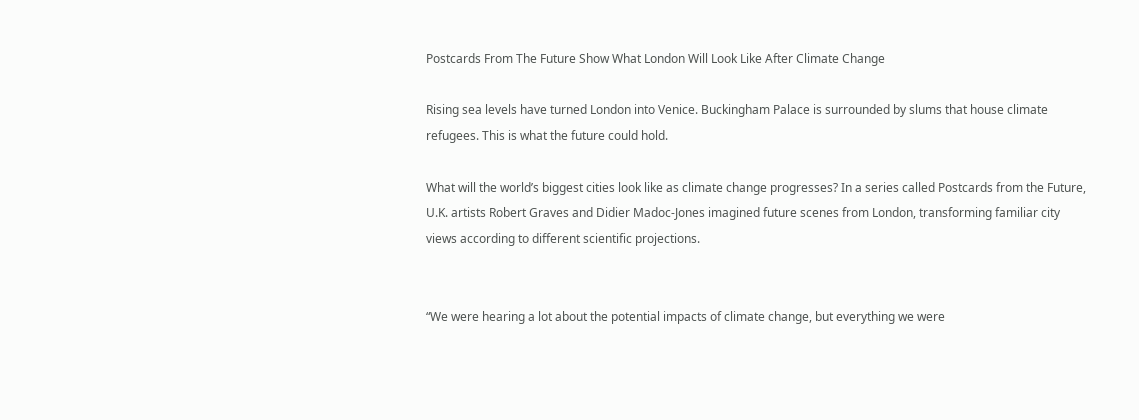Postcards From The Future Show What London Will Look Like After Climate Change

Rising sea levels have turned London into Venice. Buckingham Palace is surrounded by slums that house climate refugees. This is what the future could hold.

What will the world’s biggest cities look like as climate change progresses? In a series called Postcards from the Future, U.K. artists Robert Graves and Didier Madoc-Jones imagined future scenes from London, transforming familiar city views according to different scientific projections.


“We were hearing a lot about the potential impacts of climate change, but everything we were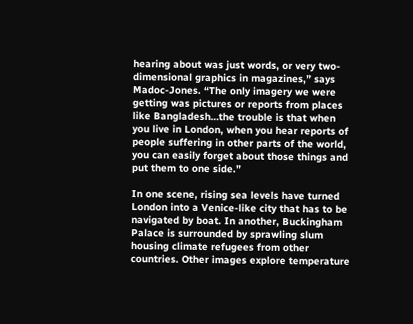hearing about was just words, or very two-dimensional graphics in magazines,” says Madoc-Jones. “The only imagery we were getting was pictures or reports from places like Bangladesh…the trouble is that when you live in London, when you hear reports of people suffering in other parts of the world, you can easily forget about those things and put them to one side.”

In one scene, rising sea levels have turned London into a Venice-like city that has to be navigated by boat. In another, Buckingham Palace is surrounded by sprawling slum housing climate refugees from other countries. Other images explore temperature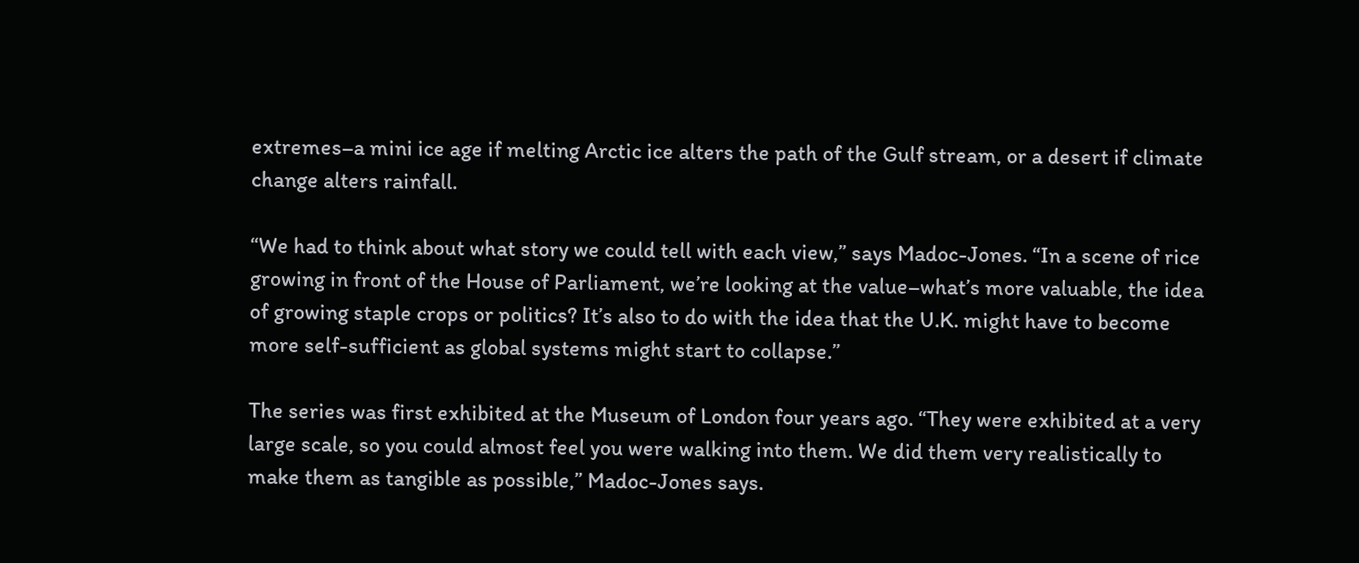extremes–a mini ice age if melting Arctic ice alters the path of the Gulf stream, or a desert if climate change alters rainfall.

“We had to think about what story we could tell with each view,” says Madoc-Jones. “In a scene of rice growing in front of the House of Parliament, we’re looking at the value–what’s more valuable, the idea of growing staple crops or politics? It’s also to do with the idea that the U.K. might have to become more self-sufficient as global systems might start to collapse.”

The series was first exhibited at the Museum of London four years ago. “They were exhibited at a very large scale, so you could almost feel you were walking into them. We did them very realistically to make them as tangible as possible,” Madoc-Jones says.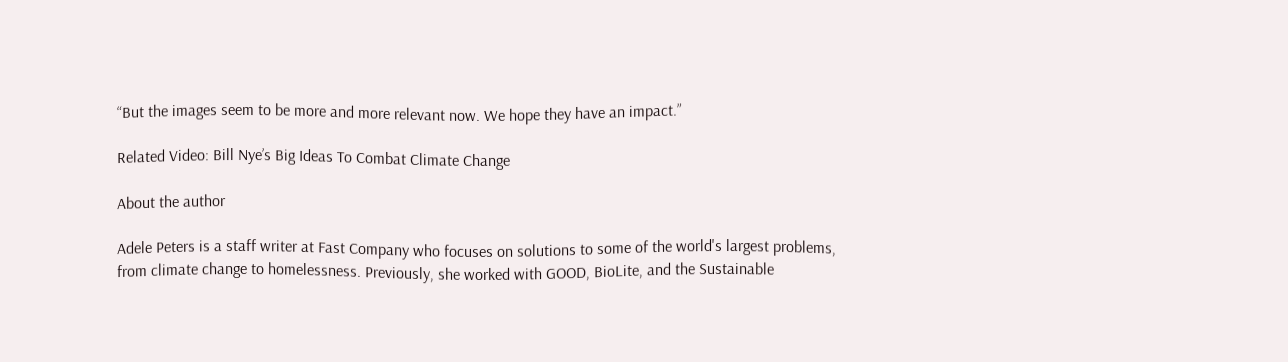“But the images seem to be more and more relevant now. We hope they have an impact.”

Related Video: Bill Nye’s Big Ideas To Combat Climate Change

About the author

Adele Peters is a staff writer at Fast Company who focuses on solutions to some of the world's largest problems, from climate change to homelessness. Previously, she worked with GOOD, BioLite, and the Sustainable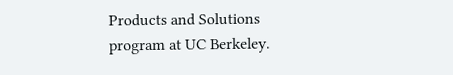Products and Solutions program at UC Berkeley.